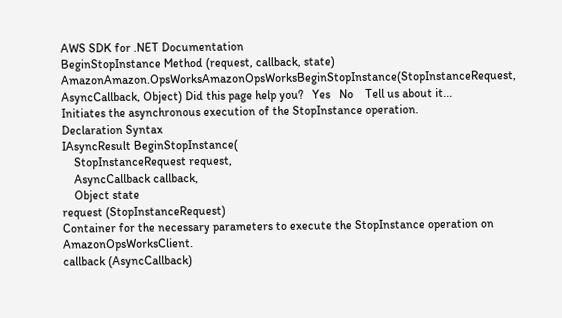AWS SDK for .NET Documentation
BeginStopInstance Method (request, callback, state)
AmazonAmazon.OpsWorksAmazonOpsWorksBeginStopInstance(StopInstanceRequest, AsyncCallback, Object) Did this page help you?   Yes   No    Tell us about it...
Initiates the asynchronous execution of the StopInstance operation.
Declaration Syntax
IAsyncResult BeginStopInstance(
    StopInstanceRequest request,
    AsyncCallback callback,
    Object state
request (StopInstanceRequest)
Container for the necessary parameters to execute the StopInstance operation on AmazonOpsWorksClient.
callback (AsyncCallback)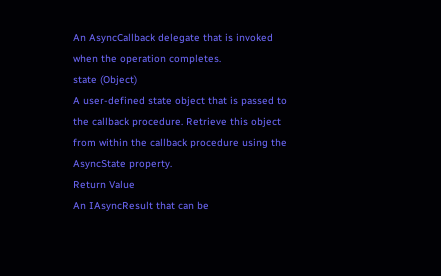An AsyncCallback delegate that is invoked when the operation completes.
state (Object)
A user-defined state object that is passed to the callback procedure. Retrieve this object from within the callback procedure using the AsyncState property.
Return Value
An IAsyncResult that can be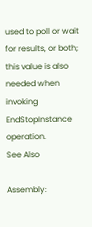used to poll or wait for results, or both; this value is also needed when invoking EndStopInstance operation.
See Also

Assembly: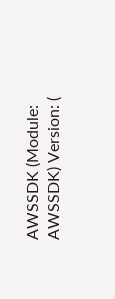AWSSDK (Module: AWSSDK) Version: (